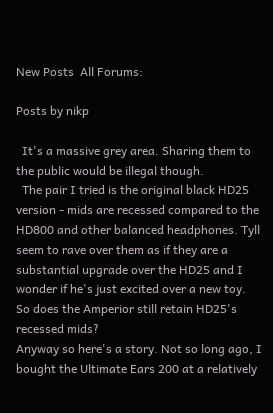New Posts  All Forums:

Posts by nikp

  It's a massive grey area. Sharing them to the public would be illegal though.
  The pair I tried is the original black HD25 version - mids are recessed compared to the HD800 and other balanced headphones. Tyll seem to rave over them as if they are a substantial upgrade over the HD25 and I wonder if he's just excited over a new toy.
So does the Amperior still retain HD25's recessed mids?
Anyway so here's a story. Not so long ago, I bought the Ultimate Ears 200 at a relatively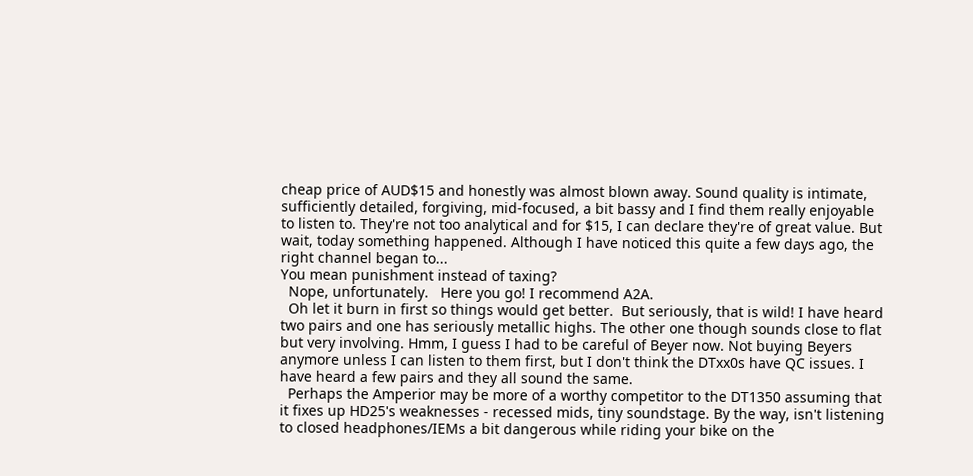cheap price of AUD$15 and honestly was almost blown away. Sound quality is intimate, sufficiently detailed, forgiving, mid-focused, a bit bassy and I find them really enjoyable to listen to. They're not too analytical and for $15, I can declare they're of great value. But wait, today something happened. Although I have noticed this quite a few days ago, the right channel began to...
You mean punishment instead of taxing?
  Nope, unfortunately.   Here you go! I recommend A2A.
  Oh let it burn in first so things would get better.  But seriously, that is wild! I have heard two pairs and one has seriously metallic highs. The other one though sounds close to flat but very involving. Hmm, I guess I had to be careful of Beyer now. Not buying Beyers anymore unless I can listen to them first, but I don't think the DTxx0s have QC issues. I have heard a few pairs and they all sound the same.
  Perhaps the Amperior may be more of a worthy competitor to the DT1350 assuming that it fixes up HD25's weaknesses - recessed mids, tiny soundstage. By the way, isn't listening to closed headphones/IEMs a bit dangerous while riding your bike on the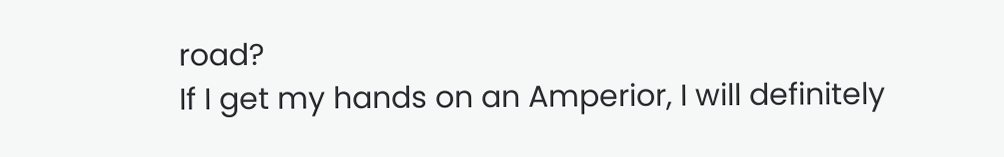road?
If I get my hands on an Amperior, I will definitely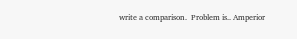write a comparison.  Problem is.. Amperior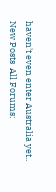haven't even enter Australia yet..
New Posts  All Forums: